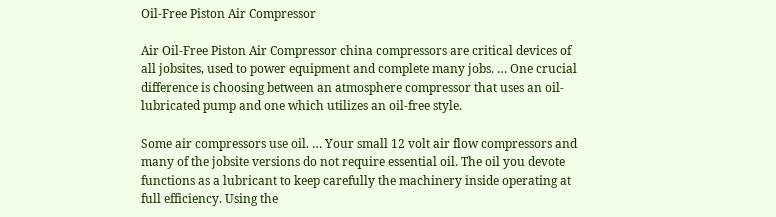Oil-Free Piston Air Compressor

Air Oil-Free Piston Air Compressor china compressors are critical devices of all jobsites, used to power equipment and complete many jobs. … One crucial difference is choosing between an atmosphere compressor that uses an oil-lubricated pump and one which utilizes an oil-free style.

Some air compressors use oil. … Your small 12 volt air flow compressors and many of the jobsite versions do not require essential oil. The oil you devote functions as a lubricant to keep carefully the machinery inside operating at full efficiency. Using the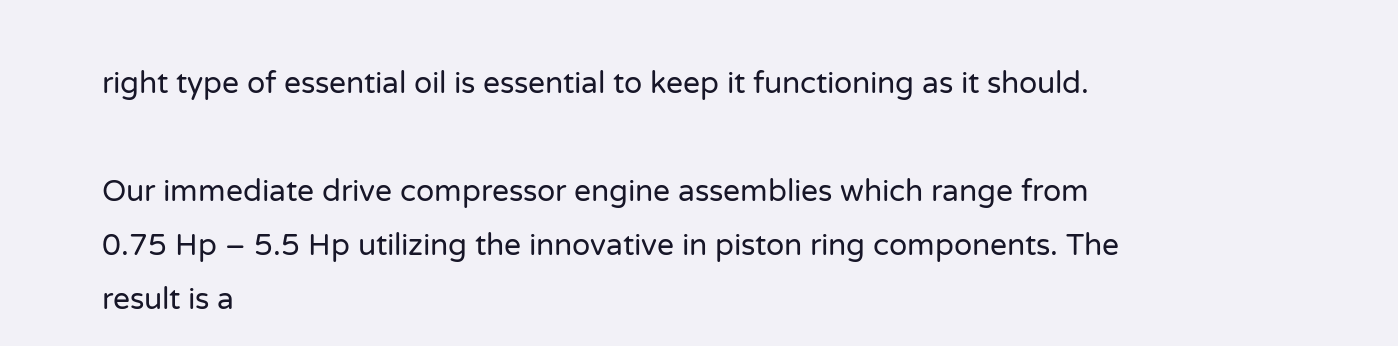right type of essential oil is essential to keep it functioning as it should.

Our immediate drive compressor engine assemblies which range from 0.75 Hp – 5.5 Hp utilizing the innovative in piston ring components. The result is a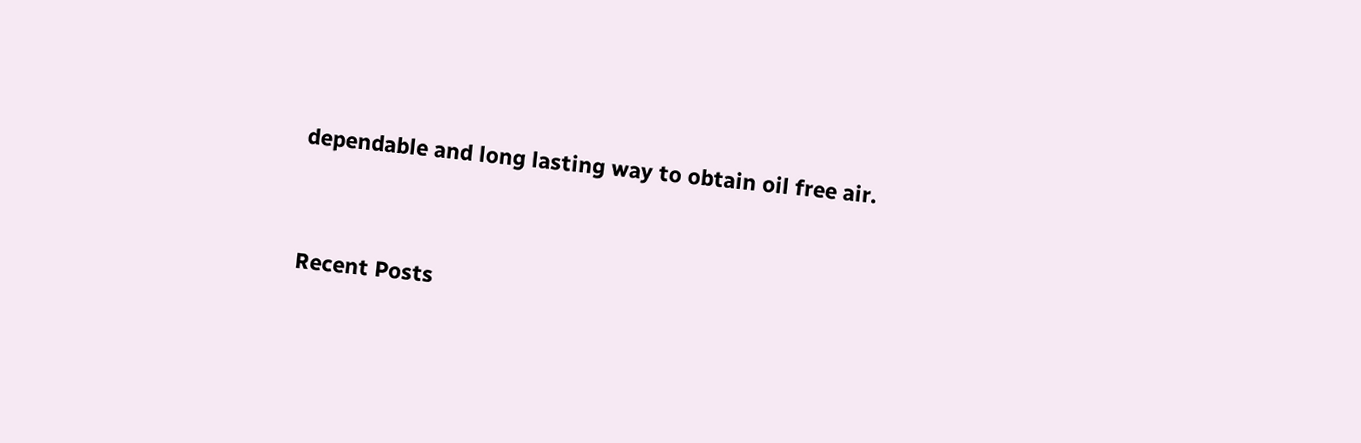dependable and long lasting way to obtain oil free air.


Recent Posts